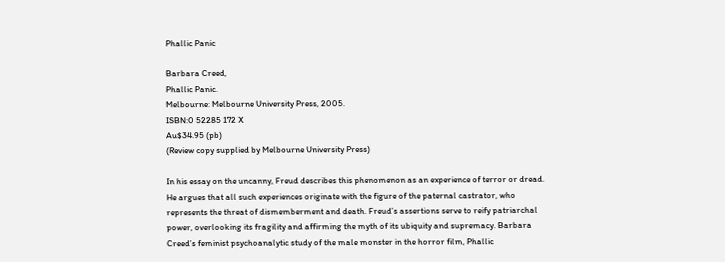Phallic Panic

Barbara Creed,
Phallic Panic.
Melbourne: Melbourne University Press, 2005.
ISBN:0 52285 172 X
Au$34.95 (pb)
(Review copy supplied by Melbourne University Press)

In his essay on the uncanny, Freud describes this phenomenon as an experience of terror or dread. He argues that all such experiences originate with the figure of the paternal castrator, who represents the threat of dismemberment and death. Freud’s assertions serve to reify patriarchal power, overlooking its fragility and affirming the myth of its ubiquity and supremacy. Barbara Creed’s feminist psychoanalytic study of the male monster in the horror film, Phallic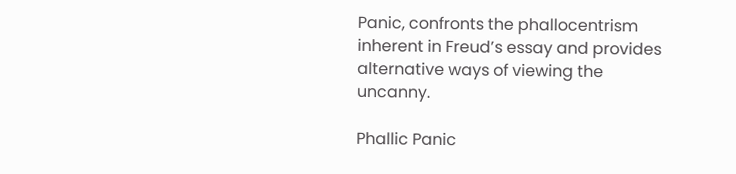Panic, confronts the phallocentrism inherent in Freud’s essay and provides alternative ways of viewing the uncanny.

Phallic Panic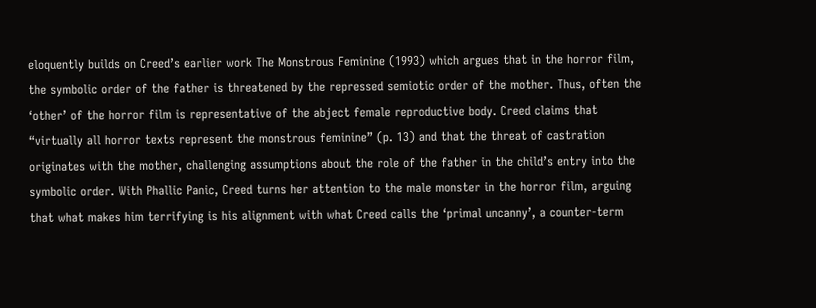eloquently builds on Creed’s earlier work The Monstrous Feminine (1993) which argues that in the horror film, the symbolic order of the father is threatened by the repressed semiotic order of the mother. Thus, often the ‘other’ of the horror film is representative of the abject female reproductive body. Creed claims that “virtually all horror texts represent the monstrous feminine” (p. 13) and that the threat of castration originates with the mother, challenging assumptions about the role of the father in the child’s entry into the symbolic order. With Phallic Panic, Creed turns her attention to the male monster in the horror film, arguing that what makes him terrifying is his alignment with what Creed calls the ‘primal uncanny’, a counter-term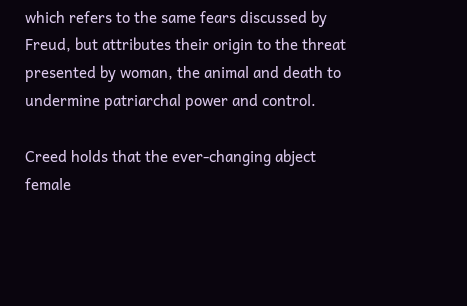which refers to the same fears discussed by Freud, but attributes their origin to the threat presented by woman, the animal and death to undermine patriarchal power and control.

Creed holds that the ever-changing abject female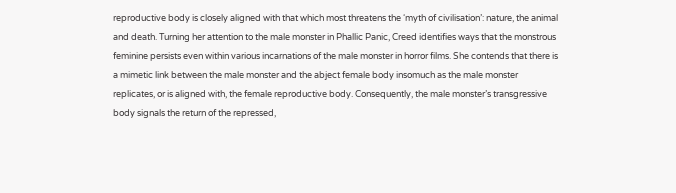reproductive body is closely aligned with that which most threatens the ‘myth of civilisation’: nature, the animal and death. Turning her attention to the male monster in Phallic Panic, Creed identifies ways that the monstrous feminine persists even within various incarnations of the male monster in horror films. She contends that there is a mimetic link between the male monster and the abject female body insomuch as the male monster replicates, or is aligned with, the female reproductive body. Consequently, the male monster’s transgressive body signals the return of the repressed,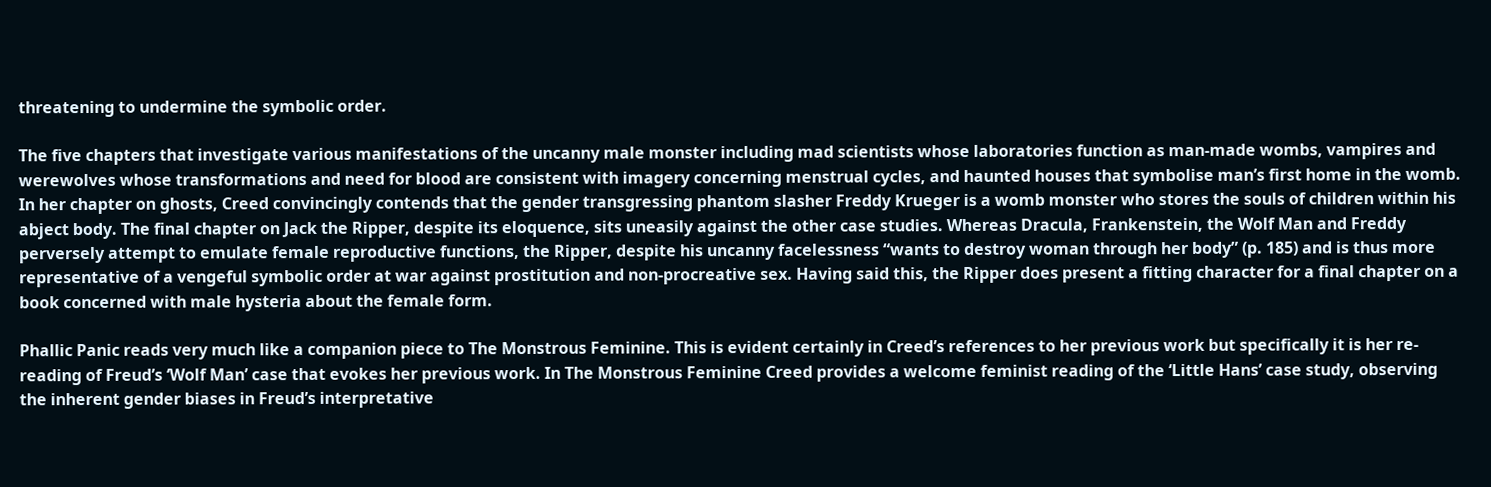threatening to undermine the symbolic order.

The five chapters that investigate various manifestations of the uncanny male monster including mad scientists whose laboratories function as man-made wombs, vampires and werewolves whose transformations and need for blood are consistent with imagery concerning menstrual cycles, and haunted houses that symbolise man’s first home in the womb. In her chapter on ghosts, Creed convincingly contends that the gender transgressing phantom slasher Freddy Krueger is a womb monster who stores the souls of children within his abject body. The final chapter on Jack the Ripper, despite its eloquence, sits uneasily against the other case studies. Whereas Dracula, Frankenstein, the Wolf Man and Freddy perversely attempt to emulate female reproductive functions, the Ripper, despite his uncanny facelessness “wants to destroy woman through her body” (p. 185) and is thus more representative of a vengeful symbolic order at war against prostitution and non-procreative sex. Having said this, the Ripper does present a fitting character for a final chapter on a book concerned with male hysteria about the female form.

Phallic Panic reads very much like a companion piece to The Monstrous Feminine. This is evident certainly in Creed’s references to her previous work but specifically it is her re-reading of Freud’s ‘Wolf Man’ case that evokes her previous work. In The Monstrous Feminine Creed provides a welcome feminist reading of the ‘Little Hans’ case study, observing the inherent gender biases in Freud’s interpretative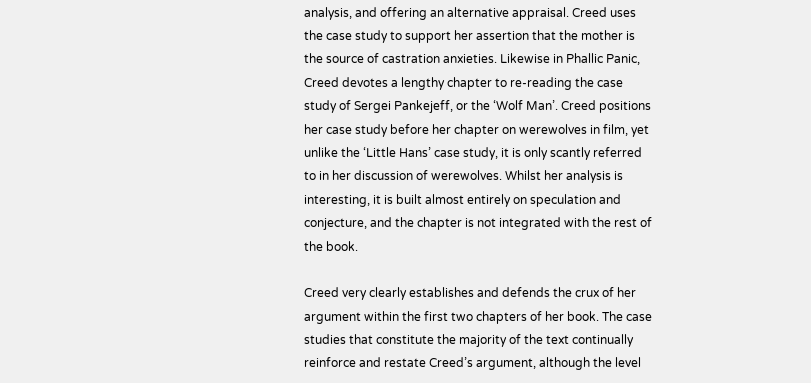analysis, and offering an alternative appraisal. Creed uses the case study to support her assertion that the mother is the source of castration anxieties. Likewise in Phallic Panic, Creed devotes a lengthy chapter to re-reading the case study of Sergei Pankejeff, or the ‘Wolf Man’. Creed positions her case study before her chapter on werewolves in film, yet unlike the ‘Little Hans’ case study, it is only scantly referred to in her discussion of werewolves. Whilst her analysis is interesting, it is built almost entirely on speculation and conjecture, and the chapter is not integrated with the rest of the book.

Creed very clearly establishes and defends the crux of her argument within the first two chapters of her book. The case studies that constitute the majority of the text continually reinforce and restate Creed’s argument, although the level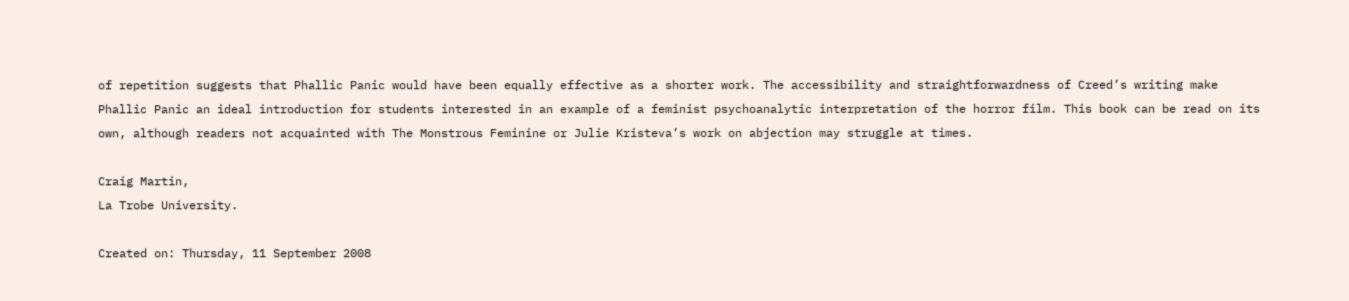of repetition suggests that Phallic Panic would have been equally effective as a shorter work. The accessibility and straightforwardness of Creed’s writing make Phallic Panic an ideal introduction for students interested in an example of a feminist psychoanalytic interpretation of the horror film. This book can be read on its own, although readers not acquainted with The Monstrous Feminine or Julie Kristeva’s work on abjection may struggle at times.

Craig Martin,
La Trobe University.

Created on: Thursday, 11 September 2008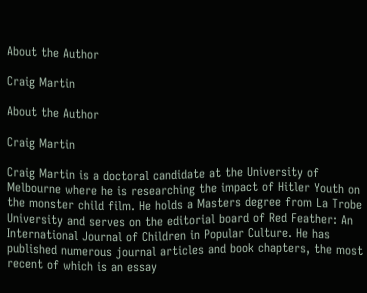About the Author

Craig Martin

About the Author

Craig Martin

Craig Martin is a doctoral candidate at the University of Melbourne where he is researching the impact of Hitler Youth on the monster child film. He holds a Masters degree from La Trobe University and serves on the editorial board of Red Feather: An International Journal of Children in Popular Culture. He has published numerous journal articles and book chapters, the most recent of which is an essay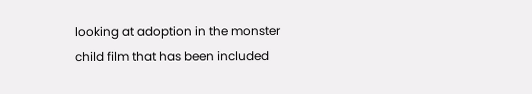looking at adoption in the monster child film that has been included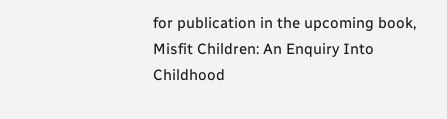for publication in the upcoming book, Misfit Children: An Enquiry Into Childhood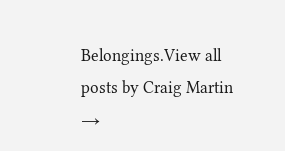Belongings.View all posts by Craig Martin →